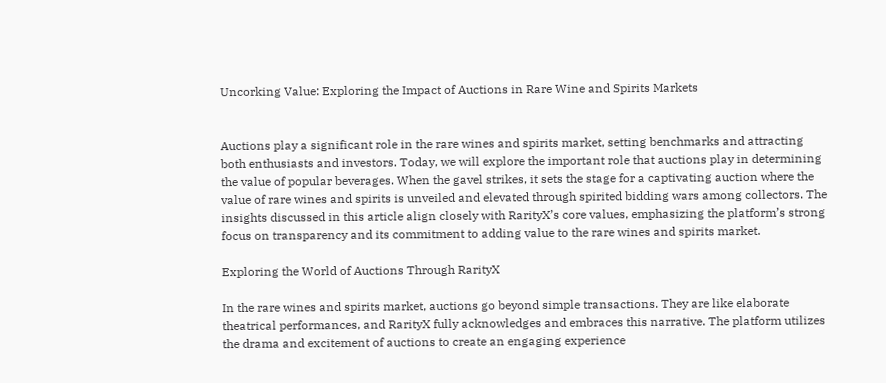Uncorking Value: Exploring the Impact of Auctions in Rare Wine and Spirits Markets


Auctions play a significant role in the rare wines and spirits market, setting benchmarks and attracting both enthusiasts and investors. Today, we will explore the important role that auctions play in determining the value of popular beverages. When the gavel strikes, it sets the stage for a captivating auction where the value of rare wines and spirits is unveiled and elevated through spirited bidding wars among collectors. The insights discussed in this article align closely with RarityX’s core values, emphasizing the platform’s strong focus on transparency and its commitment to adding value to the rare wines and spirits market.

Exploring the World of Auctions Through RarityX

In the rare wines and spirits market, auctions go beyond simple transactions. They are like elaborate theatrical performances, and RarityX fully acknowledges and embraces this narrative. The platform utilizes the drama and excitement of auctions to create an engaging experience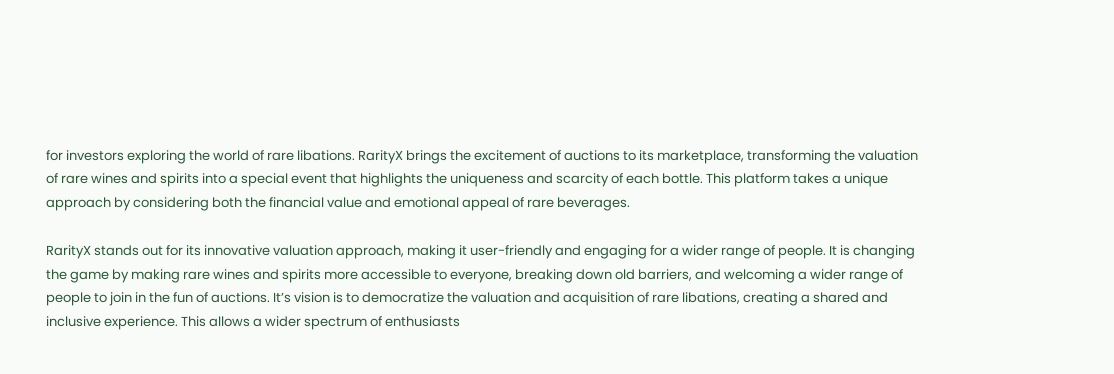for investors exploring the world of rare libations. RarityX brings the excitement of auctions to its marketplace, transforming the valuation of rare wines and spirits into a special event that highlights the uniqueness and scarcity of each bottle. This platform takes a unique approach by considering both the financial value and emotional appeal of rare beverages.

RarityX stands out for its innovative valuation approach, making it user-friendly and engaging for a wider range of people. It is changing the game by making rare wines and spirits more accessible to everyone, breaking down old barriers, and welcoming a wider range of people to join in the fun of auctions. It’s vision is to democratize the valuation and acquisition of rare libations, creating a shared and inclusive experience. This allows a wider spectrum of enthusiasts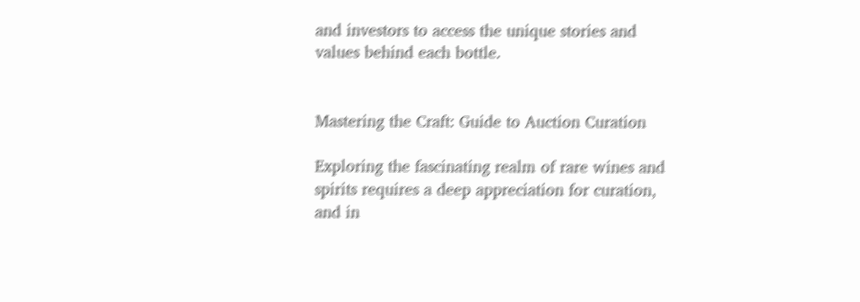and investors to access the unique stories and values behind each bottle.


Mastering the Craft: Guide to Auction Curation

Exploring the fascinating realm of rare wines and spirits requires a deep appreciation for curation, and in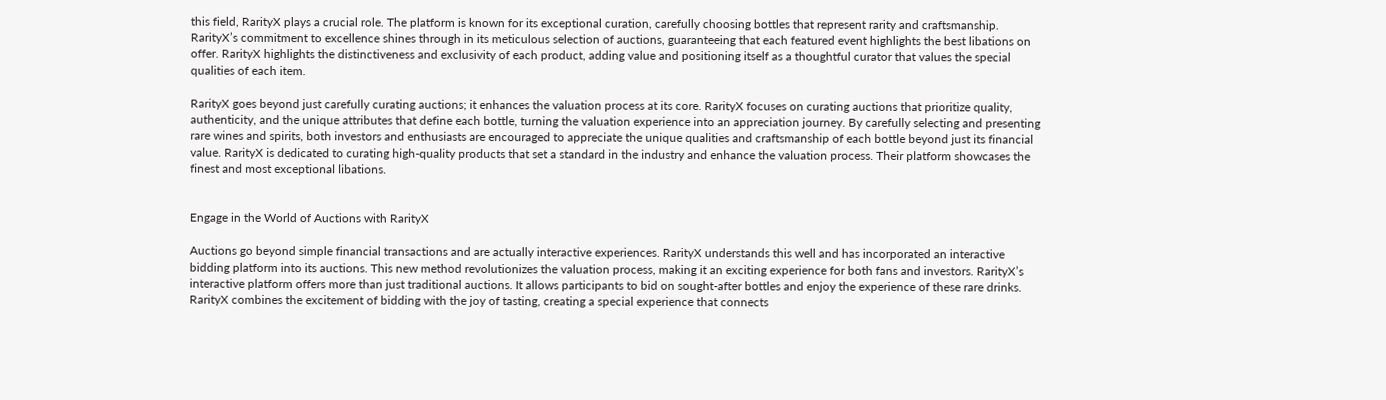this field, RarityX plays a crucial role. The platform is known for its exceptional curation, carefully choosing bottles that represent rarity and craftsmanship. RarityX’s commitment to excellence shines through in its meticulous selection of auctions, guaranteeing that each featured event highlights the best libations on offer. RarityX highlights the distinctiveness and exclusivity of each product, adding value and positioning itself as a thoughtful curator that values the special qualities of each item.

RarityX goes beyond just carefully curating auctions; it enhances the valuation process at its core. RarityX focuses on curating auctions that prioritize quality, authenticity, and the unique attributes that define each bottle, turning the valuation experience into an appreciation journey. By carefully selecting and presenting rare wines and spirits, both investors and enthusiasts are encouraged to appreciate the unique qualities and craftsmanship of each bottle beyond just its financial value. RarityX is dedicated to curating high-quality products that set a standard in the industry and enhance the valuation process. Their platform showcases the finest and most exceptional libations.


Engage in the World of Auctions with RarityX

Auctions go beyond simple financial transactions and are actually interactive experiences. RarityX understands this well and has incorporated an interactive bidding platform into its auctions. This new method revolutionizes the valuation process, making it an exciting experience for both fans and investors. RarityX’s interactive platform offers more than just traditional auctions. It allows participants to bid on sought-after bottles and enjoy the experience of these rare drinks. RarityX combines the excitement of bidding with the joy of tasting, creating a special experience that connects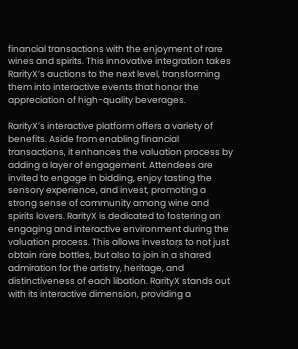financial transactions with the enjoyment of rare wines and spirits. This innovative integration takes RarityX’s auctions to the next level, transforming them into interactive events that honor the appreciation of high-quality beverages.

RarityX’s interactive platform offers a variety of benefits. Aside from enabling financial transactions, it enhances the valuation process by adding a layer of engagement. Attendees are invited to engage in bidding, enjoy tasting the sensory experience, and invest, promoting a strong sense of community among wine and spirits lovers. RarityX is dedicated to fostering an engaging and interactive environment during the valuation process. This allows investors to not just obtain rare bottles, but also to join in a shared admiration for the artistry, heritage, and distinctiveness of each libation. RarityX stands out with its interactive dimension, providing a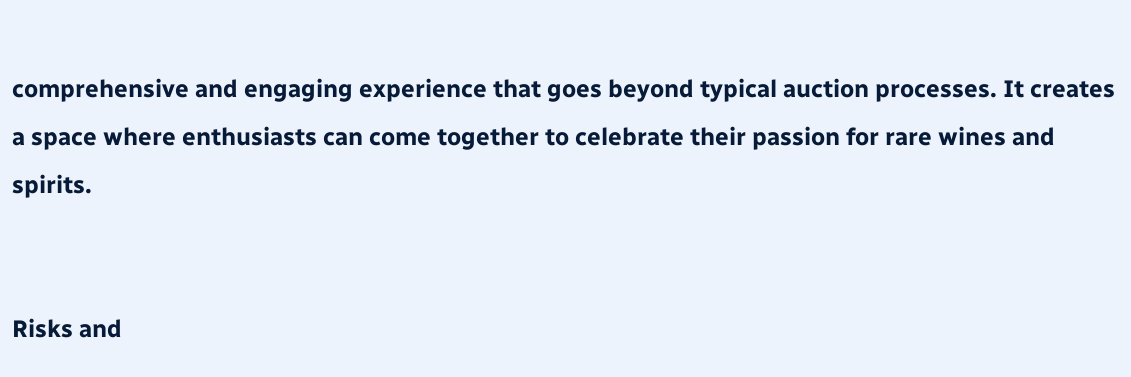comprehensive and engaging experience that goes beyond typical auction processes. It creates a space where enthusiasts can come together to celebrate their passion for rare wines and spirits.


Risks and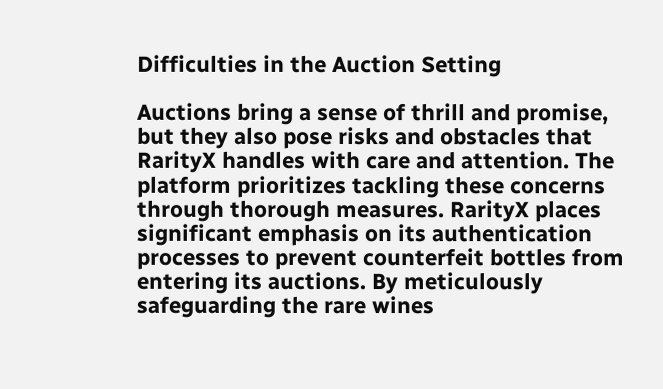Difficulties in the Auction Setting

Auctions bring a sense of thrill and promise, but they also pose risks and obstacles that RarityX handles with care and attention. The platform prioritizes tackling these concerns through thorough measures. RarityX places significant emphasis on its authentication processes to prevent counterfeit bottles from entering its auctions. By meticulously safeguarding the rare wines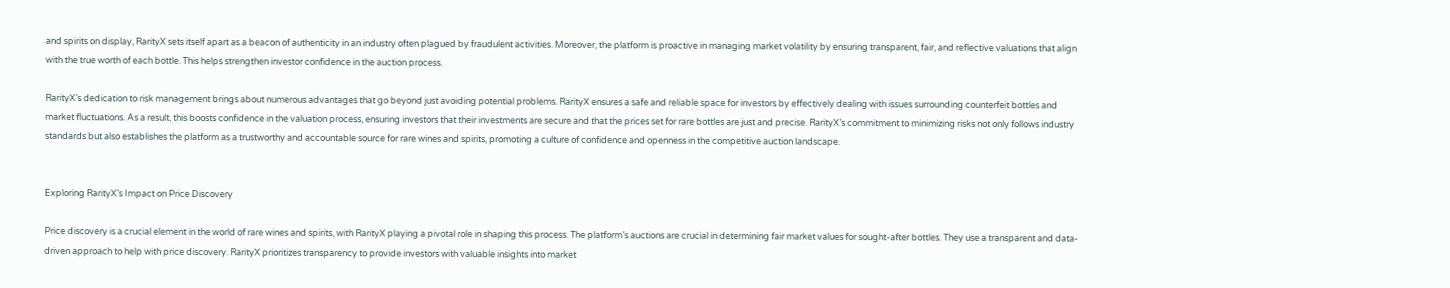and spirits on display, RarityX sets itself apart as a beacon of authenticity in an industry often plagued by fraudulent activities. Moreover, the platform is proactive in managing market volatility by ensuring transparent, fair, and reflective valuations that align with the true worth of each bottle. This helps strengthen investor confidence in the auction process.

RarityX’s dedication to risk management brings about numerous advantages that go beyond just avoiding potential problems. RarityX ensures a safe and reliable space for investors by effectively dealing with issues surrounding counterfeit bottles and market fluctuations. As a result, this boosts confidence in the valuation process, ensuring investors that their investments are secure and that the prices set for rare bottles are just and precise. RarityX’s commitment to minimizing risks not only follows industry standards but also establishes the platform as a trustworthy and accountable source for rare wines and spirits, promoting a culture of confidence and openness in the competitive auction landscape.


Exploring RarityX’s Impact on Price Discovery

Price discovery is a crucial element in the world of rare wines and spirits, with RarityX playing a pivotal role in shaping this process. The platform’s auctions are crucial in determining fair market values for sought-after bottles. They use a transparent and data-driven approach to help with price discovery. RarityX prioritizes transparency to provide investors with valuable insights into market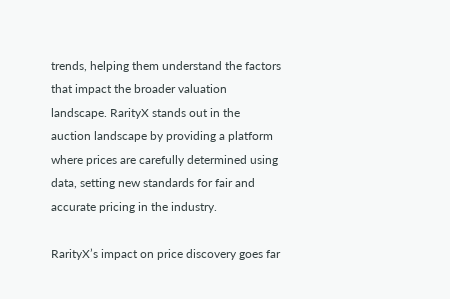trends, helping them understand the factors that impact the broader valuation landscape. RarityX stands out in the auction landscape by providing a platform where prices are carefully determined using data, setting new standards for fair and accurate pricing in the industry.

RarityX’s impact on price discovery goes far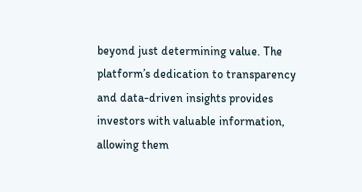beyond just determining value. The platform’s dedication to transparency and data-driven insights provides investors with valuable information, allowing them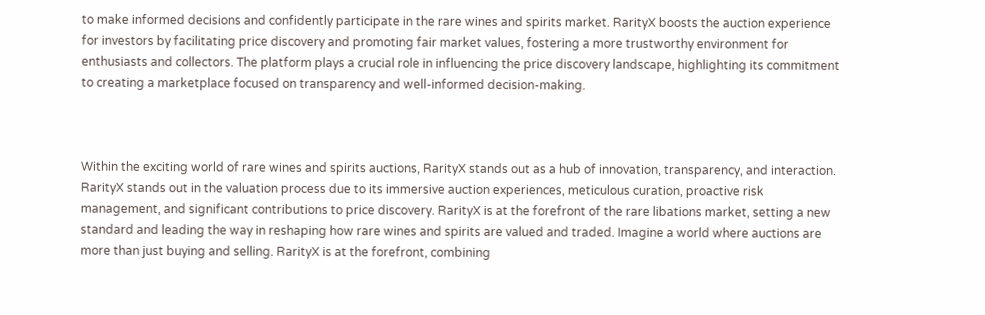to make informed decisions and confidently participate in the rare wines and spirits market. RarityX boosts the auction experience for investors by facilitating price discovery and promoting fair market values, fostering a more trustworthy environment for enthusiasts and collectors. The platform plays a crucial role in influencing the price discovery landscape, highlighting its commitment to creating a marketplace focused on transparency and well-informed decision-making.



Within the exciting world of rare wines and spirits auctions, RarityX stands out as a hub of innovation, transparency, and interaction. RarityX stands out in the valuation process due to its immersive auction experiences, meticulous curation, proactive risk management, and significant contributions to price discovery. RarityX is at the forefront of the rare libations market, setting a new standard and leading the way in reshaping how rare wines and spirits are valued and traded. Imagine a world where auctions are more than just buying and selling. RarityX is at the forefront, combining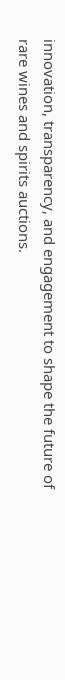innovation, transparency, and engagement to shape the future of rare wines and spirits auctions.